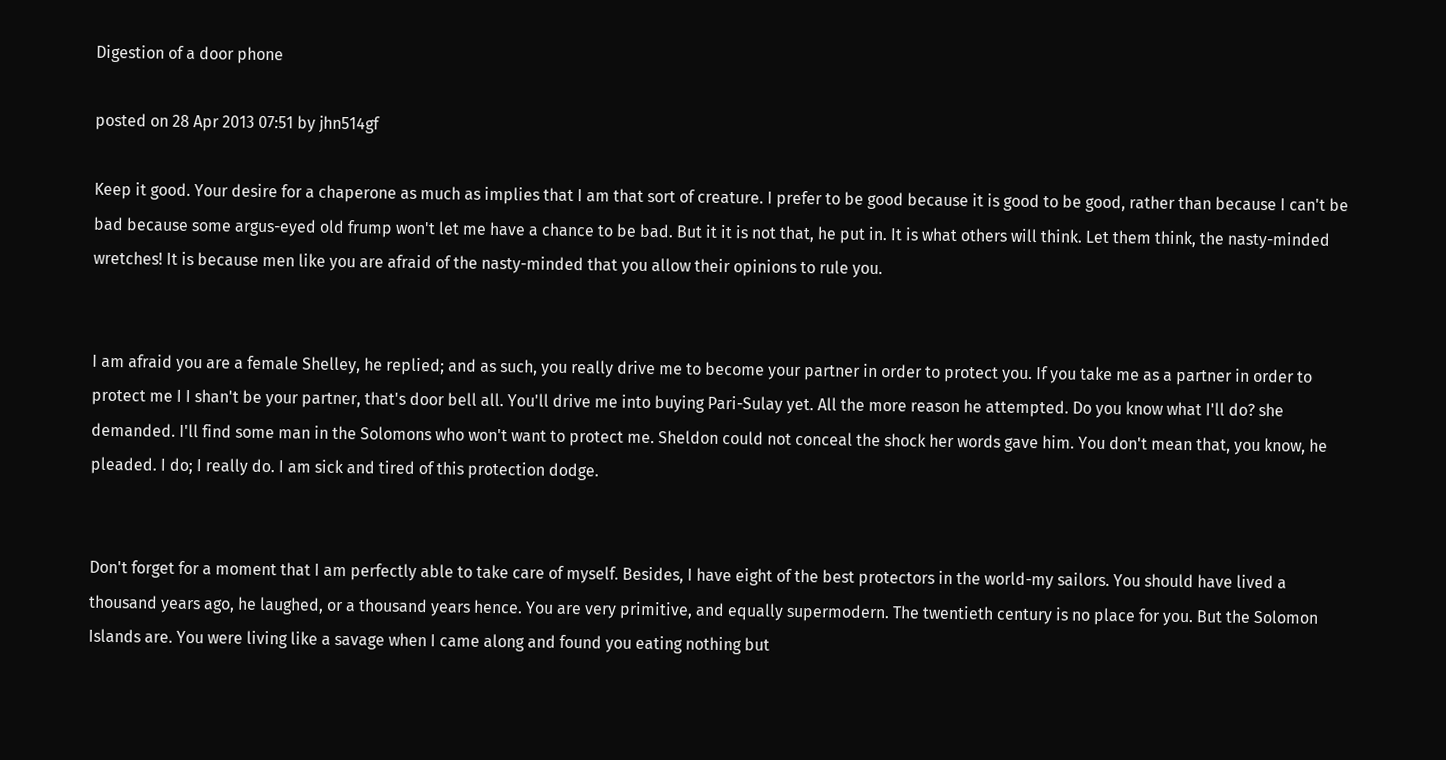Digestion of a door phone

posted on 28 Apr 2013 07:51 by jhn514gf

Keep it good. Your desire for a chaperone as much as implies that I am that sort of creature. I prefer to be good because it is good to be good, rather than because I can't be bad because some argus-eyed old frump won't let me have a chance to be bad. But it it is not that, he put in. It is what others will think. Let them think, the nasty-minded wretches! It is because men like you are afraid of the nasty-minded that you allow their opinions to rule you.


I am afraid you are a female Shelley, he replied; and as such, you really drive me to become your partner in order to protect you. If you take me as a partner in order to protect me I I shan't be your partner, that's door bell all. You'll drive me into buying Pari-Sulay yet. All the more reason he attempted. Do you know what I'll do? she demanded. I'll find some man in the Solomons who won't want to protect me. Sheldon could not conceal the shock her words gave him. You don't mean that, you know, he pleaded. I do; I really do. I am sick and tired of this protection dodge.


Don't forget for a moment that I am perfectly able to take care of myself. Besides, I have eight of the best protectors in the world-my sailors. You should have lived a thousand years ago, he laughed, or a thousand years hence. You are very primitive, and equally supermodern. The twentieth century is no place for you. But the Solomon Islands are. You were living like a savage when I came along and found you eating nothing but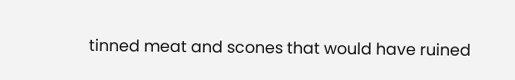tinned meat and scones that would have ruined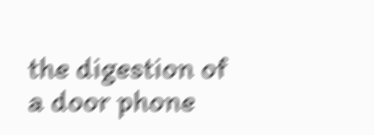the digestion of a door phone